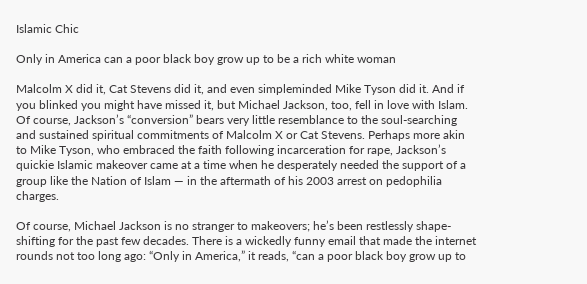Islamic Chic

Only in America can a poor black boy grow up to be a rich white woman

Malcolm X did it, Cat Stevens did it, and even simpleminded Mike Tyson did it. And if you blinked you might have missed it, but Michael Jackson, too, fell in love with Islam. Of course, Jackson’s “conversion” bears very little resemblance to the soul-searching and sustained spiritual commitments of Malcolm X or Cat Stevens. Perhaps more akin to Mike Tyson, who embraced the faith following incarceration for rape, Jackson’s quickie Islamic makeover came at a time when he desperately needed the support of a group like the Nation of Islam — in the aftermath of his 2003 arrest on pedophilia charges.

Of course, Michael Jackson is no stranger to makeovers; he’s been restlessly shape-shifting for the past few decades. There is a wickedly funny email that made the internet rounds not too long ago: “Only in America,” it reads, “can a poor black boy grow up to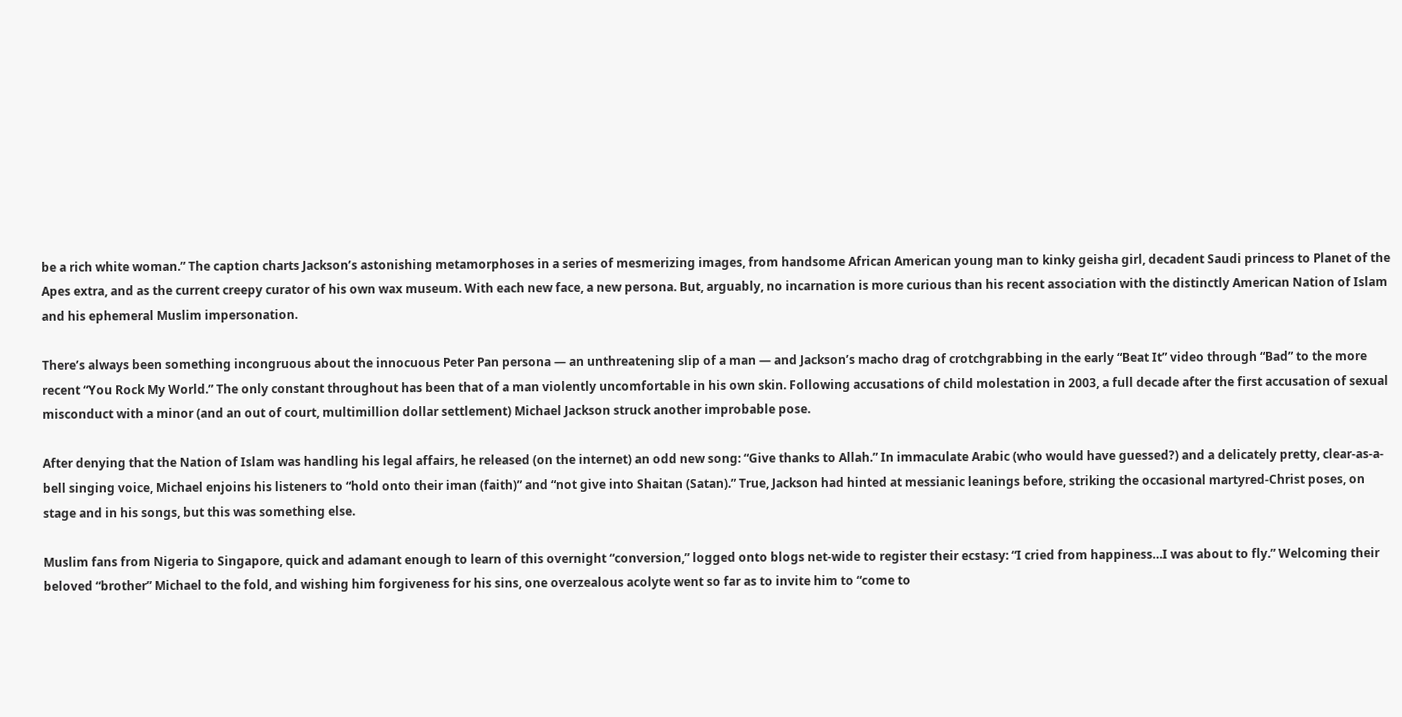be a rich white woman.” The caption charts Jackson’s astonishing metamorphoses in a series of mesmerizing images, from handsome African American young man to kinky geisha girl, decadent Saudi princess to Planet of the Apes extra, and as the current creepy curator of his own wax museum. With each new face, a new persona. But, arguably, no incarnation is more curious than his recent association with the distinctly American Nation of Islam and his ephemeral Muslim impersonation.

There’s always been something incongruous about the innocuous Peter Pan persona — an unthreatening slip of a man — and Jackson’s macho drag of crotchgrabbing in the early “Beat It” video through “Bad” to the more recent “You Rock My World.” The only constant throughout has been that of a man violently uncomfortable in his own skin. Following accusations of child molestation in 2003, a full decade after the first accusation of sexual misconduct with a minor (and an out of court, multimillion dollar settlement) Michael Jackson struck another improbable pose.

After denying that the Nation of Islam was handling his legal affairs, he released (on the internet) an odd new song: “Give thanks to Allah.” In immaculate Arabic (who would have guessed?) and a delicately pretty, clear-as-a-bell singing voice, Michael enjoins his listeners to “hold onto their iman (faith)” and “not give into Shaitan (Satan).” True, Jackson had hinted at messianic leanings before, striking the occasional martyred-Christ poses, on stage and in his songs, but this was something else.

Muslim fans from Nigeria to Singapore, quick and adamant enough to learn of this overnight “conversion,” logged onto blogs net-wide to register their ecstasy: “I cried from happiness…I was about to fly.” Welcoming their beloved “brother” Michael to the fold, and wishing him forgiveness for his sins, one overzealous acolyte went so far as to invite him to “come to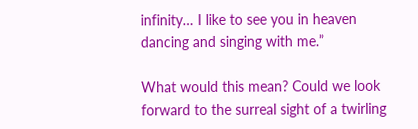infinity… I like to see you in heaven dancing and singing with me.”

What would this mean? Could we look forward to the surreal sight of a twirling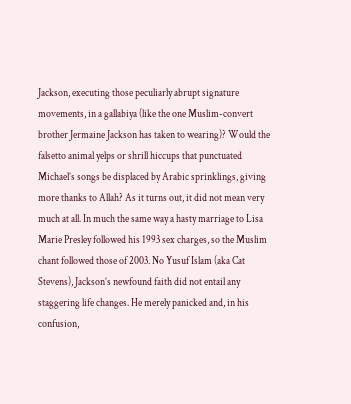Jackson, executing those peculiarly abrupt signature movements, in a gallabiya (like the one Muslim-convert brother Jermaine Jackson has taken to wearing)? Would the falsetto animal yelps or shrill hiccups that punctuated Michael’s songs be displaced by Arabic sprinklings, giving more thanks to Allah? As it turns out, it did not mean very much at all. In much the same way a hasty marriage to Lisa Marie Presley followed his 1993 sex charges, so the Muslim chant followed those of 2003. No Yusuf Islam (aka Cat Stevens), Jackson’s newfound faith did not entail any staggering life changes. He merely panicked and, in his confusion,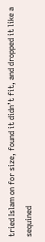tried Islam on for size, found it didn’t fit, and dropped it like a sequined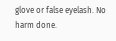glove or false eyelash. No harm done.